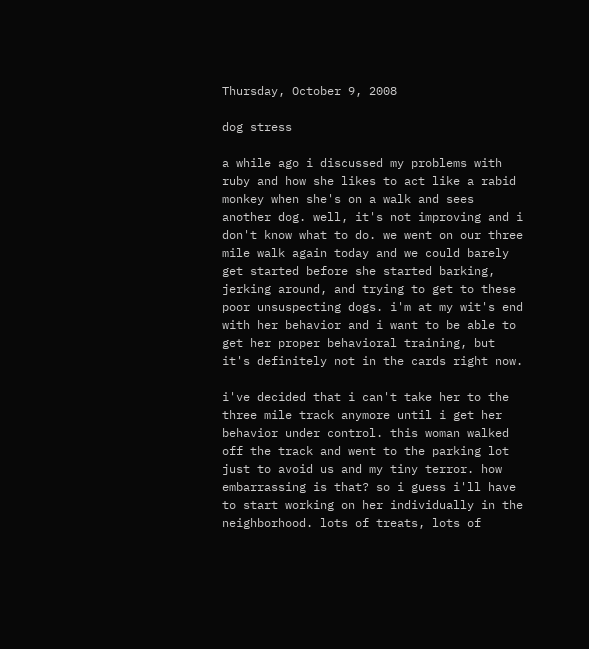Thursday, October 9, 2008

dog stress

a while ago i discussed my problems with ruby and how she likes to act like a rabid monkey when she's on a walk and sees another dog. well, it's not improving and i don't know what to do. we went on our three mile walk again today and we could barely get started before she started barking, jerking around, and trying to get to these poor unsuspecting dogs. i'm at my wit's end with her behavior and i want to be able to get her proper behavioral training, but it's definitely not in the cards right now.

i've decided that i can't take her to the three mile track anymore until i get her behavior under control. this woman walked off the track and went to the parking lot just to avoid us and my tiny terror. how embarrassing is that? so i guess i'll have to start working on her individually in the neighborhood. lots of treats, lots of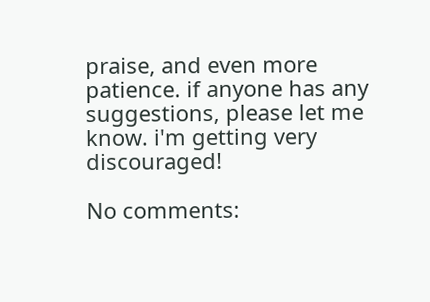praise, and even more patience. if anyone has any suggestions, please let me know. i'm getting very discouraged!

No comments: